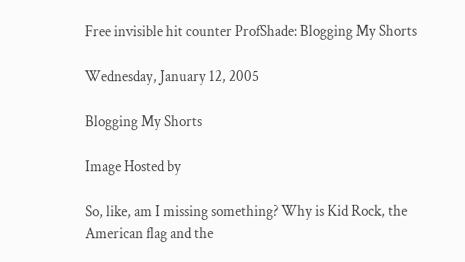Free invisible hit counter ProfShade: Blogging My Shorts

Wednesday, January 12, 2005

Blogging My Shorts

Image Hosted by

So, like, am I missing something? Why is Kid Rock, the American flag and the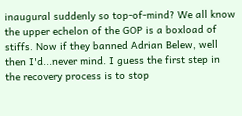inaugural suddenly so top-of-mind? We all know the upper echelon of the GOP is a boxload of stiffs. Now if they banned Adrian Belew, well then I'd...never mind. I guess the first step in the recovery process is to stop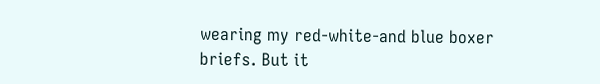wearing my red-white-and blue boxer briefs. But it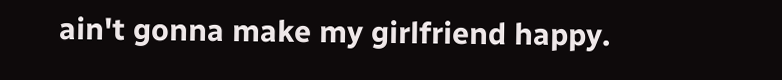ain't gonna make my girlfriend happy.